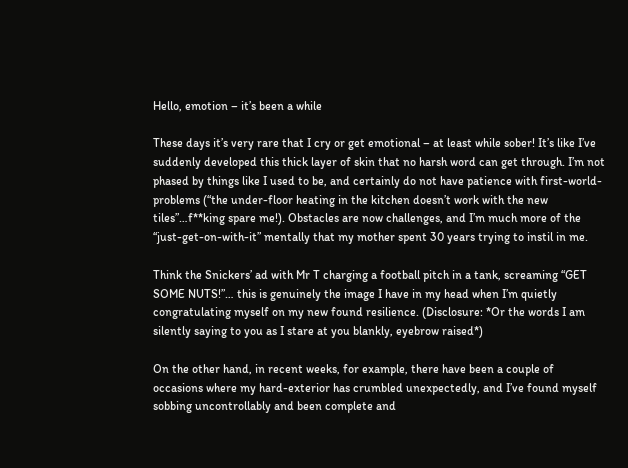Hello, emotion – it’s been a while

These days it’s very rare that I cry or get emotional – at least while sober! It’s like I’ve suddenly developed this thick layer of skin that no harsh word can get through. I’m not phased by things like I used to be, and certainly do not have patience with first-world-problems (“the under-floor heating in the kitchen doesn’t work with the new tiles”…f**king spare me!). Obstacles are now challenges, and I’m much more of the “just-get-on-with-it” mentally that my mother spent 30 years trying to instil in me.

Think the Snickers’ ad with Mr T charging a football pitch in a tank, screaming “GET SOME NUTS!”… this is genuinely the image I have in my head when I’m quietly congratulating myself on my new found resilience. (Disclosure: *Or the words I am silently saying to you as I stare at you blankly, eyebrow raised*)

On the other hand, in recent weeks, for example, there have been a couple of occasions where my hard-exterior has crumbled unexpectedly, and I’ve found myself sobbing uncontrollably and been complete and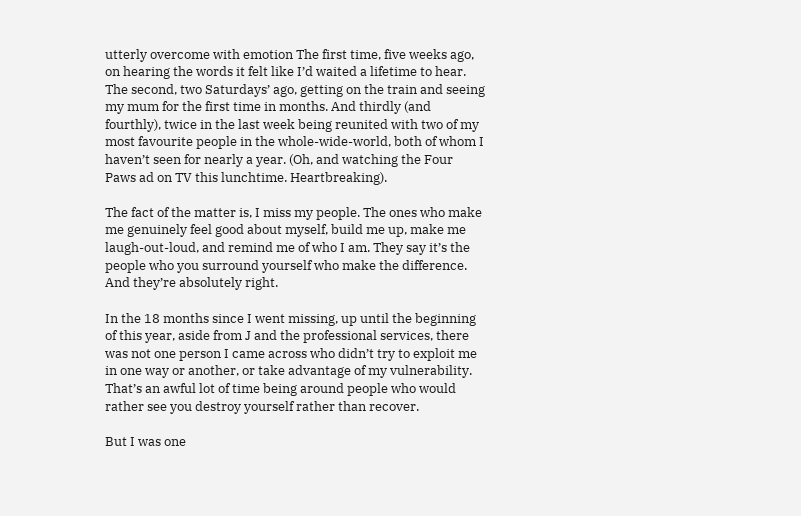utterly overcome with emotion The first time, five weeks ago, on hearing the words it felt like I’d waited a lifetime to hear. The second, two Saturdays’ ago, getting on the train and seeing my mum for the first time in months. And thirdly (and fourthly), twice in the last week being reunited with two of my most favourite people in the whole-wide-world, both of whom I haven’t seen for nearly a year. (Oh, and watching the Four Paws ad on TV this lunchtime. Heartbreaking).

The fact of the matter is, I miss my people. The ones who make me genuinely feel good about myself, build me up, make me laugh-out-loud, and remind me of who I am. They say it’s the people who you surround yourself who make the difference. And they’re absolutely right.

In the 18 months since I went missing, up until the beginning of this year, aside from J and the professional services, there was not one person I came across who didn’t try to exploit me in one way or another, or take advantage of my vulnerability. That’s an awful lot of time being around people who would rather see you destroy yourself rather than recover.

But I was one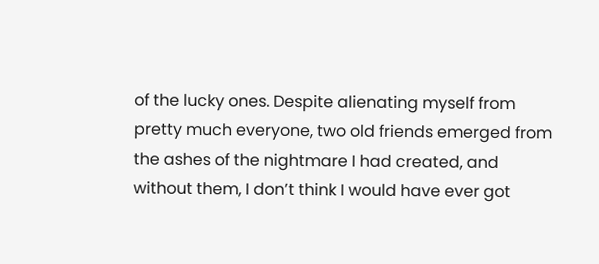of the lucky ones. Despite alienating myself from pretty much everyone, two old friends emerged from the ashes of the nightmare I had created, and without them, I don’t think I would have ever got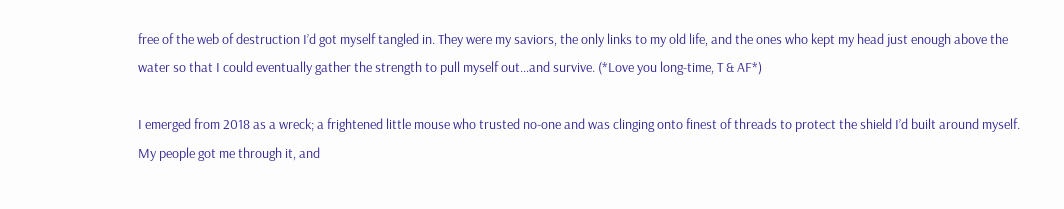free of the web of destruction I’d got myself tangled in. They were my saviors, the only links to my old life, and the ones who kept my head just enough above the water so that I could eventually gather the strength to pull myself out…and survive. (*Love you long-time, T & AF*)

I emerged from 2018 as a wreck; a frightened little mouse who trusted no-one and was clinging onto finest of threads to protect the shield I’d built around myself. My people got me through it, and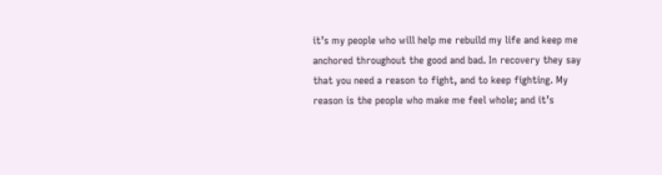it’s my people who will help me rebuild my life and keep me anchored throughout the good and bad. In recovery they say that you need a reason to fight, and to keep fighting. My reason is the people who make me feel whole; and it’s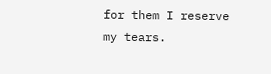for them I reserve my tears.